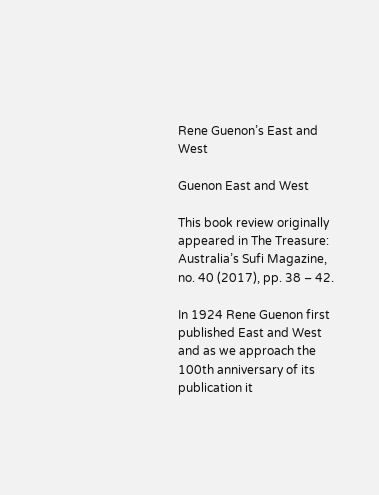Rene Guenon’s East and West

Guenon East and West

This book review originally appeared in The Treasure: Australia’s Sufi Magazine, no. 40 (2017), pp. 38 – 42.

In 1924 Rene Guenon first published East and West and as we approach the 100th anniversary of its publication it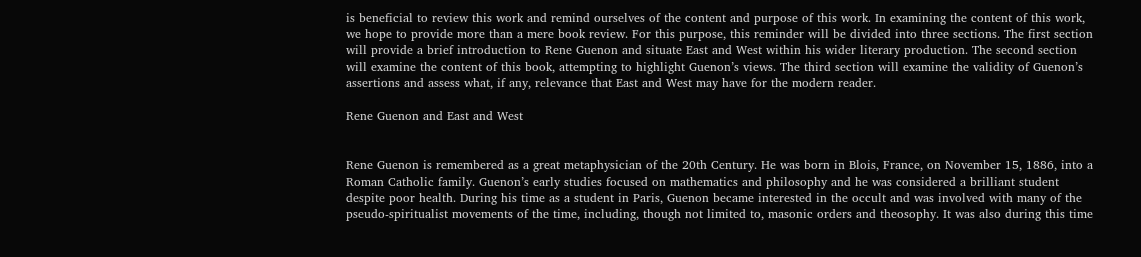is beneficial to review this work and remind ourselves of the content and purpose of this work. In examining the content of this work, we hope to provide more than a mere book review. For this purpose, this reminder will be divided into three sections. The first section will provide a brief introduction to Rene Guenon and situate East and West within his wider literary production. The second section will examine the content of this book, attempting to highlight Guenon’s views. The third section will examine the validity of Guenon’s assertions and assess what, if any, relevance that East and West may have for the modern reader.

Rene Guenon and East and West


Rene Guenon is remembered as a great metaphysician of the 20th Century. He was born in Blois, France, on November 15, 1886, into a Roman Catholic family. Guenon’s early studies focused on mathematics and philosophy and he was considered a brilliant student despite poor health. During his time as a student in Paris, Guenon became interested in the occult and was involved with many of the pseudo-spiritualist movements of the time, including, though not limited to, masonic orders and theosophy. It was also during this time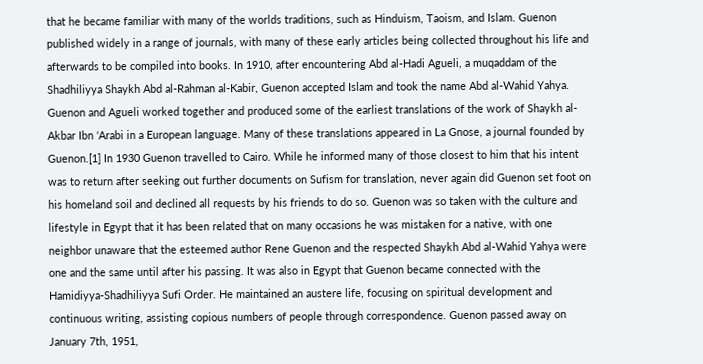that he became familiar with many of the worlds traditions, such as Hinduism, Taoism, and Islam. Guenon published widely in a range of journals, with many of these early articles being collected throughout his life and afterwards to be compiled into books. In 1910, after encountering Abd al-Hadi Agueli, a muqaddam of the Shadhiliyya Shaykh Abd al-Rahman al-Kabir, Guenon accepted Islam and took the name Abd al-Wahid Yahya. Guenon and Agueli worked together and produced some of the earliest translations of the work of Shaykh al-Akbar Ibn ‘Arabi in a European language. Many of these translations appeared in La Gnose, a journal founded by Guenon.[1] In 1930 Guenon travelled to Cairo. While he informed many of those closest to him that his intent was to return after seeking out further documents on Sufism for translation, never again did Guenon set foot on his homeland soil and declined all requests by his friends to do so. Guenon was so taken with the culture and lifestyle in Egypt that it has been related that on many occasions he was mistaken for a native, with one neighbor unaware that the esteemed author Rene Guenon and the respected Shaykh Abd al-Wahid Yahya were one and the same until after his passing. It was also in Egypt that Guenon became connected with the Hamidiyya-Shadhiliyya Sufi Order. He maintained an austere life, focusing on spiritual development and continuous writing, assisting copious numbers of people through correspondence. Guenon passed away on January 7th, 1951,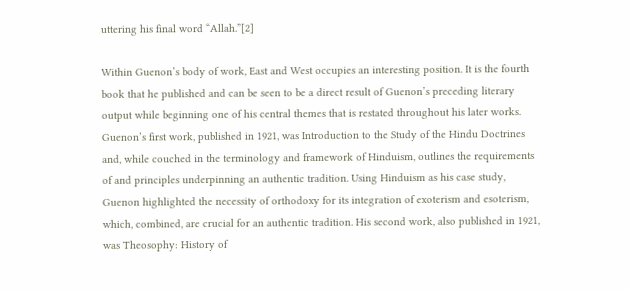uttering his final word “Allah.”[2]

Within Guenon’s body of work, East and West occupies an interesting position. It is the fourth book that he published and can be seen to be a direct result of Guenon’s preceding literary output while beginning one of his central themes that is restated throughout his later works. Guenon’s first work, published in 1921, was Introduction to the Study of the Hindu Doctrines and, while couched in the terminology and framework of Hinduism, outlines the requirements of and principles underpinning an authentic tradition. Using Hinduism as his case study, Guenon highlighted the necessity of orthodoxy for its integration of exoterism and esoterism, which, combined, are crucial for an authentic tradition. His second work, also published in 1921, was Theosophy: History of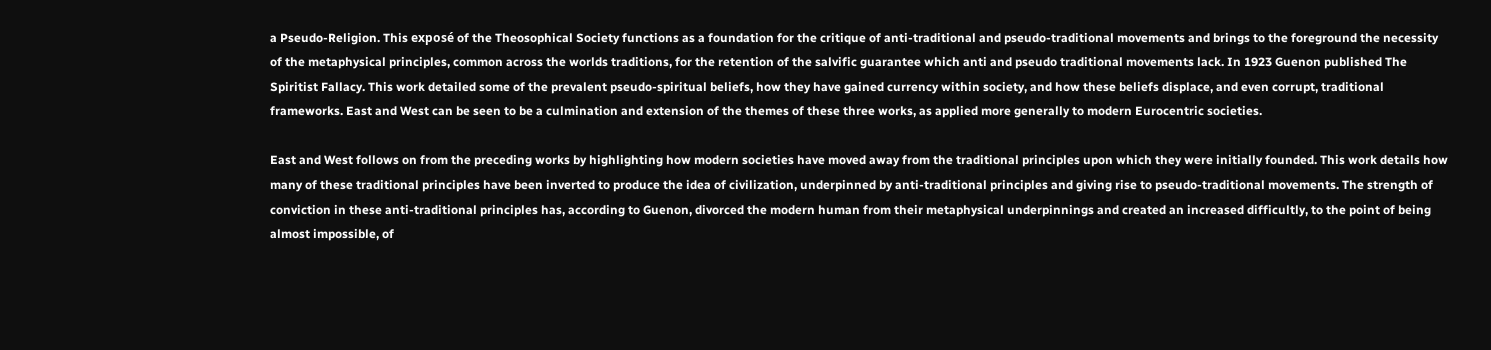a Pseudo-Religion. This exposé of the Theosophical Society functions as a foundation for the critique of anti-traditional and pseudo-traditional movements and brings to the foreground the necessity of the metaphysical principles, common across the worlds traditions, for the retention of the salvific guarantee which anti and pseudo traditional movements lack. In 1923 Guenon published The Spiritist Fallacy. This work detailed some of the prevalent pseudo-spiritual beliefs, how they have gained currency within society, and how these beliefs displace, and even corrupt, traditional frameworks. East and West can be seen to be a culmination and extension of the themes of these three works, as applied more generally to modern Eurocentric societies.

East and West follows on from the preceding works by highlighting how modern societies have moved away from the traditional principles upon which they were initially founded. This work details how many of these traditional principles have been inverted to produce the idea of civilization, underpinned by anti-traditional principles and giving rise to pseudo-traditional movements. The strength of conviction in these anti-traditional principles has, according to Guenon, divorced the modern human from their metaphysical underpinnings and created an increased difficultly, to the point of being almost impossible, of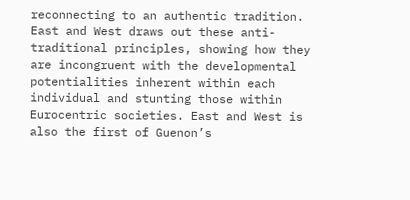reconnecting to an authentic tradition. East and West draws out these anti-traditional principles, showing how they are incongruent with the developmental potentialities inherent within each individual and stunting those within Eurocentric societies. East and West is also the first of Guenon’s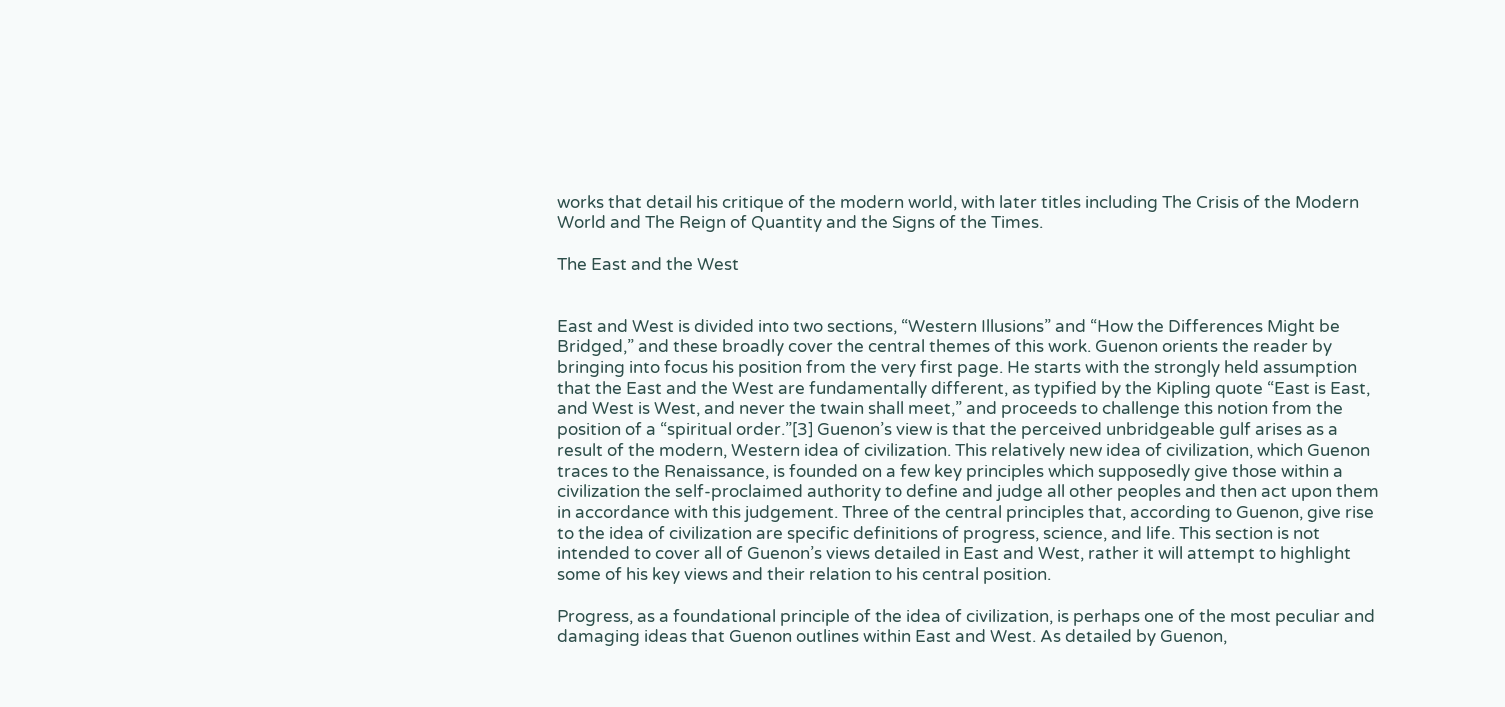works that detail his critique of the modern world, with later titles including The Crisis of the Modern World and The Reign of Quantity and the Signs of the Times.

The East and the West


East and West is divided into two sections, “Western Illusions” and “How the Differences Might be Bridged,” and these broadly cover the central themes of this work. Guenon orients the reader by bringing into focus his position from the very first page. He starts with the strongly held assumption that the East and the West are fundamentally different, as typified by the Kipling quote “East is East, and West is West, and never the twain shall meet,” and proceeds to challenge this notion from the position of a “spiritual order.”[3] Guenon’s view is that the perceived unbridgeable gulf arises as a result of the modern, Western idea of civilization. This relatively new idea of civilization, which Guenon traces to the Renaissance, is founded on a few key principles which supposedly give those within a civilization the self-proclaimed authority to define and judge all other peoples and then act upon them in accordance with this judgement. Three of the central principles that, according to Guenon, give rise to the idea of civilization are specific definitions of progress, science, and life. This section is not intended to cover all of Guenon’s views detailed in East and West, rather it will attempt to highlight some of his key views and their relation to his central position.

Progress, as a foundational principle of the idea of civilization, is perhaps one of the most peculiar and damaging ideas that Guenon outlines within East and West. As detailed by Guenon,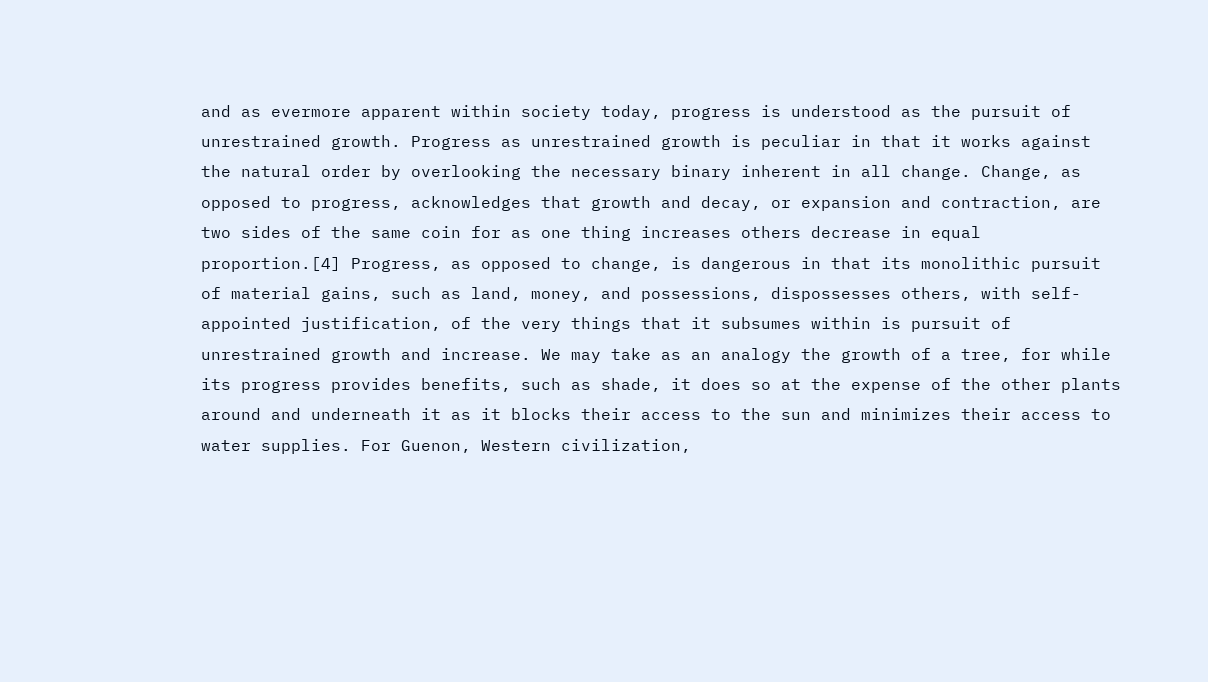and as evermore apparent within society today, progress is understood as the pursuit of unrestrained growth. Progress as unrestrained growth is peculiar in that it works against the natural order by overlooking the necessary binary inherent in all change. Change, as opposed to progress, acknowledges that growth and decay, or expansion and contraction, are two sides of the same coin for as one thing increases others decrease in equal proportion.[4] Progress, as opposed to change, is dangerous in that its monolithic pursuit of material gains, such as land, money, and possessions, dispossesses others, with self-appointed justification, of the very things that it subsumes within is pursuit of unrestrained growth and increase. We may take as an analogy the growth of a tree, for while its progress provides benefits, such as shade, it does so at the expense of the other plants around and underneath it as it blocks their access to the sun and minimizes their access to water supplies. For Guenon, Western civilization,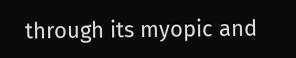through its myopic and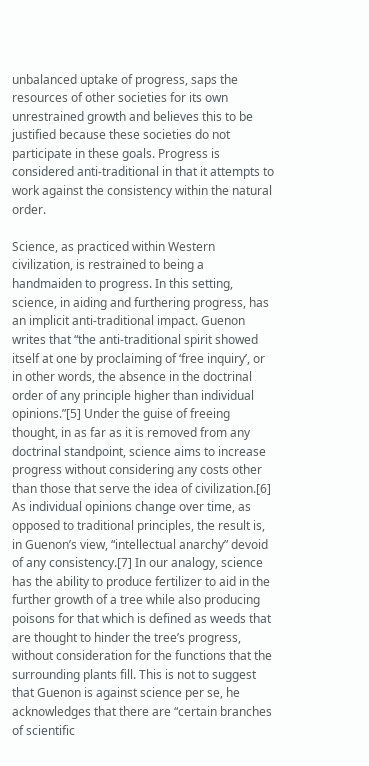unbalanced uptake of progress, saps the resources of other societies for its own unrestrained growth and believes this to be justified because these societies do not participate in these goals. Progress is considered anti-traditional in that it attempts to work against the consistency within the natural order.

Science, as practiced within Western civilization, is restrained to being a handmaiden to progress. In this setting, science, in aiding and furthering progress, has an implicit anti-traditional impact. Guenon writes that “the anti-traditional spirit showed itself at one by proclaiming of ‘free inquiry’, or in other words, the absence in the doctrinal order of any principle higher than individual opinions.”[5] Under the guise of freeing thought, in as far as it is removed from any doctrinal standpoint, science aims to increase progress without considering any costs other than those that serve the idea of civilization.[6] As individual opinions change over time, as opposed to traditional principles, the result is, in Guenon’s view, “intellectual anarchy” devoid of any consistency.[7] In our analogy, science has the ability to produce fertilizer to aid in the further growth of a tree while also producing poisons for that which is defined as weeds that are thought to hinder the tree’s progress, without consideration for the functions that the surrounding plants fill. This is not to suggest that Guenon is against science per se, he acknowledges that there are “certain branches of scientific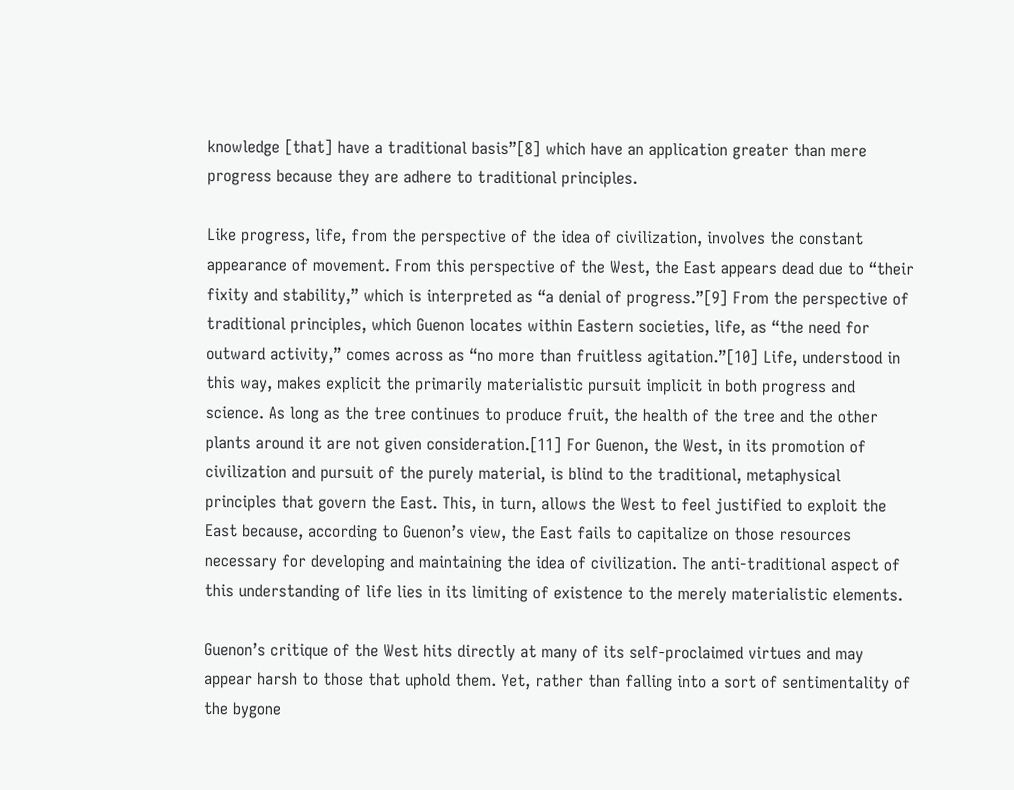knowledge [that] have a traditional basis”[8] which have an application greater than mere progress because they are adhere to traditional principles.

Like progress, life, from the perspective of the idea of civilization, involves the constant appearance of movement. From this perspective of the West, the East appears dead due to “their fixity and stability,” which is interpreted as “a denial of progress.”[9] From the perspective of traditional principles, which Guenon locates within Eastern societies, life, as “the need for outward activity,” comes across as “no more than fruitless agitation.”[10] Life, understood in this way, makes explicit the primarily materialistic pursuit implicit in both progress and science. As long as the tree continues to produce fruit, the health of the tree and the other plants around it are not given consideration.[11] For Guenon, the West, in its promotion of civilization and pursuit of the purely material, is blind to the traditional, metaphysical principles that govern the East. This, in turn, allows the West to feel justified to exploit the East because, according to Guenon’s view, the East fails to capitalize on those resources necessary for developing and maintaining the idea of civilization. The anti-traditional aspect of this understanding of life lies in its limiting of existence to the merely materialistic elements.

Guenon’s critique of the West hits directly at many of its self-proclaimed virtues and may appear harsh to those that uphold them. Yet, rather than falling into a sort of sentimentality of the bygone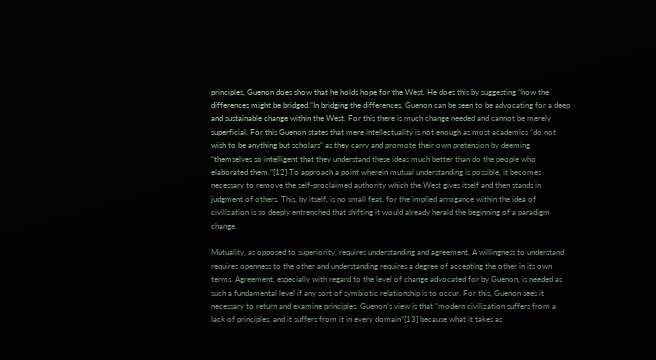principles, Guenon does show that he holds hope for the West. He does this by suggesting “how the differences might be bridged.”In bridging the differences, Guenon can be seen to be advocating for a deep and sustainable change within the West. For this there is much change needed and cannot be merely superficial. For this Guenon states that mere intellectuality is not enough as most academics “do not wish to be anything but scholars” as they carry and promote their own pretension by deeming “themselves so intelligent that they understand these ideas much better than do the people who elaborated them.”[12] To approach a point wherein mutual understanding is possible, it becomes necessary to remove the self-proclaimed authority which the West gives itself and then stands in judgment of others. This, by itself, is no small feat, for the implied arrogance within the idea of civilization is so deeply entrenched that shifting it would already herald the beginning of a paradigm change.

Mutuality, as opposed to superiority, requires understanding and agreement. A willingness to understand requires openness to the other and understanding requires a degree of accepting the other in its own terms. Agreement, especially with regard to the level of change advocated for by Guenon, is needed as such a fundamental level if any sort of symbiotic relationship is to occur. For this, Guenon sees it necessary to return and examine principles. Guenon’s view is that “modern civilization suffers from a lack of principles, and it suffers from it in every domain”[13] because what it takes as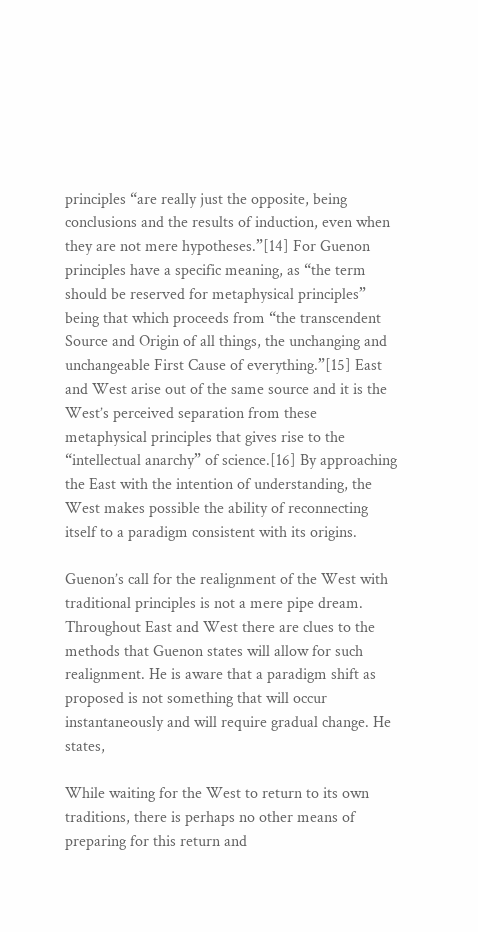principles “are really just the opposite, being conclusions and the results of induction, even when they are not mere hypotheses.”[14] For Guenon principles have a specific meaning, as “the term should be reserved for metaphysical principles” being that which proceeds from “the transcendent Source and Origin of all things, the unchanging and unchangeable First Cause of everything.”[15] East and West arise out of the same source and it is the West’s perceived separation from these metaphysical principles that gives rise to the “intellectual anarchy” of science.[16] By approaching the East with the intention of understanding, the West makes possible the ability of reconnecting itself to a paradigm consistent with its origins.

Guenon’s call for the realignment of the West with traditional principles is not a mere pipe dream. Throughout East and West there are clues to the methods that Guenon states will allow for such realignment. He is aware that a paradigm shift as proposed is not something that will occur instantaneously and will require gradual change. He states,

While waiting for the West to return to its own traditions, there is perhaps no other means of preparing for this return and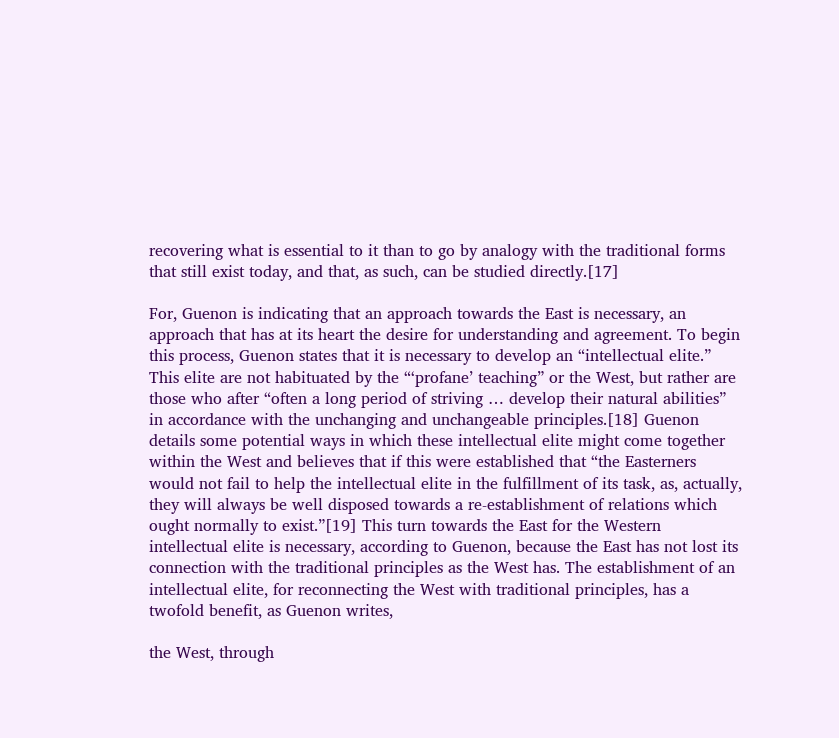recovering what is essential to it than to go by analogy with the traditional forms that still exist today, and that, as such, can be studied directly.[17]

For, Guenon is indicating that an approach towards the East is necessary, an approach that has at its heart the desire for understanding and agreement. To begin this process, Guenon states that it is necessary to develop an “intellectual elite.” This elite are not habituated by the “‘profane’ teaching” or the West, but rather are those who after “often a long period of striving … develop their natural abilities” in accordance with the unchanging and unchangeable principles.[18] Guenon details some potential ways in which these intellectual elite might come together within the West and believes that if this were established that “the Easterners would not fail to help the intellectual elite in the fulfillment of its task, as, actually, they will always be well disposed towards a re-establishment of relations which ought normally to exist.”[19] This turn towards the East for the Western intellectual elite is necessary, according to Guenon, because the East has not lost its connection with the traditional principles as the West has. The establishment of an intellectual elite, for reconnecting the West with traditional principles, has a twofold benefit, as Guenon writes,

the West, through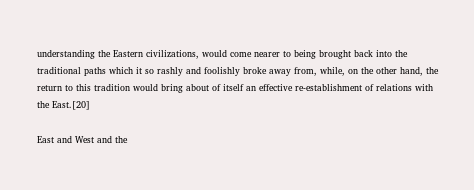understanding the Eastern civilizations, would come nearer to being brought back into the traditional paths which it so rashly and foolishly broke away from, while, on the other hand, the return to this tradition would bring about of itself an effective re-establishment of relations with the East.[20]

East and West and the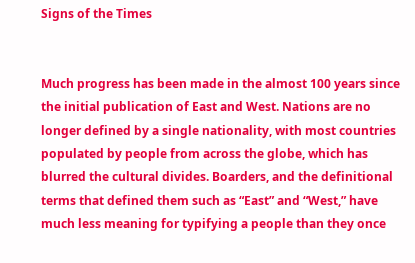Signs of the Times


Much progress has been made in the almost 100 years since the initial publication of East and West. Nations are no longer defined by a single nationality, with most countries populated by people from across the globe, which has blurred the cultural divides. Boarders, and the definitional terms that defined them such as “East” and “West,” have much less meaning for typifying a people than they once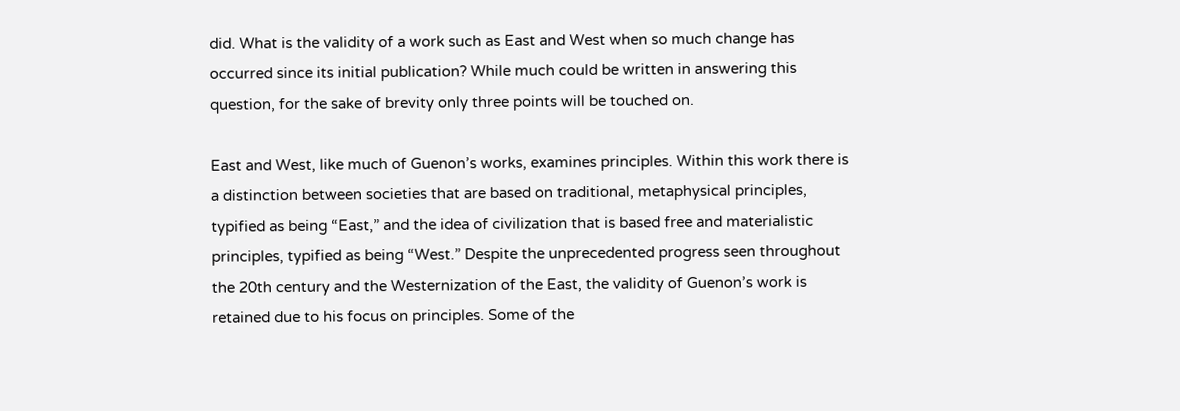did. What is the validity of a work such as East and West when so much change has occurred since its initial publication? While much could be written in answering this question, for the sake of brevity only three points will be touched on.

East and West, like much of Guenon’s works, examines principles. Within this work there is a distinction between societies that are based on traditional, metaphysical principles, typified as being “East,” and the idea of civilization that is based free and materialistic principles, typified as being “West.” Despite the unprecedented progress seen throughout the 20th century and the Westernization of the East, the validity of Guenon’s work is retained due to his focus on principles. Some of the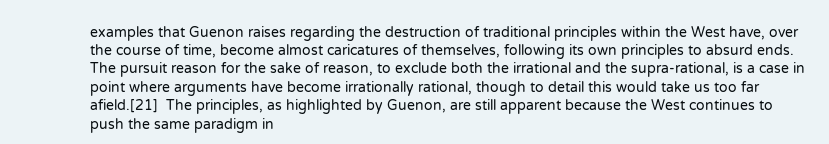examples that Guenon raises regarding the destruction of traditional principles within the West have, over the course of time, become almost caricatures of themselves, following its own principles to absurd ends. The pursuit reason for the sake of reason, to exclude both the irrational and the supra-rational, is a case in point where arguments have become irrationally rational, though to detail this would take us too far afield.[21]  The principles, as highlighted by Guenon, are still apparent because the West continues to push the same paradigm in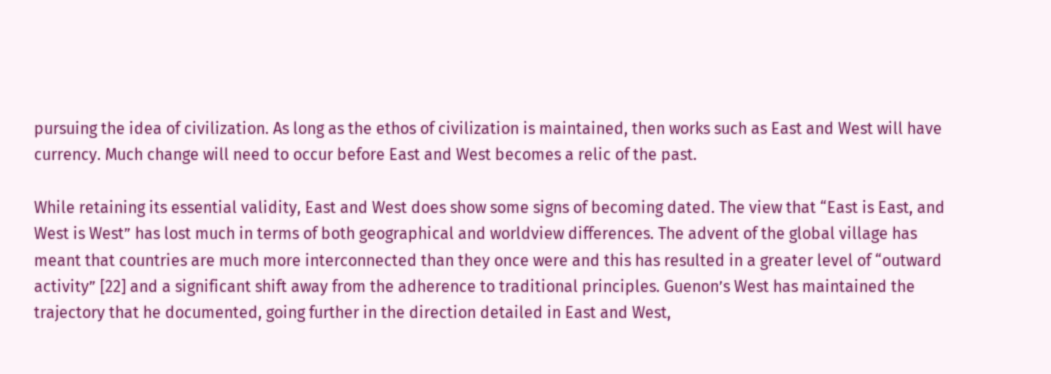pursuing the idea of civilization. As long as the ethos of civilization is maintained, then works such as East and West will have currency. Much change will need to occur before East and West becomes a relic of the past.

While retaining its essential validity, East and West does show some signs of becoming dated. The view that “East is East, and West is West” has lost much in terms of both geographical and worldview differences. The advent of the global village has meant that countries are much more interconnected than they once were and this has resulted in a greater level of “outward activity” [22] and a significant shift away from the adherence to traditional principles. Guenon’s West has maintained the trajectory that he documented, going further in the direction detailed in East and West,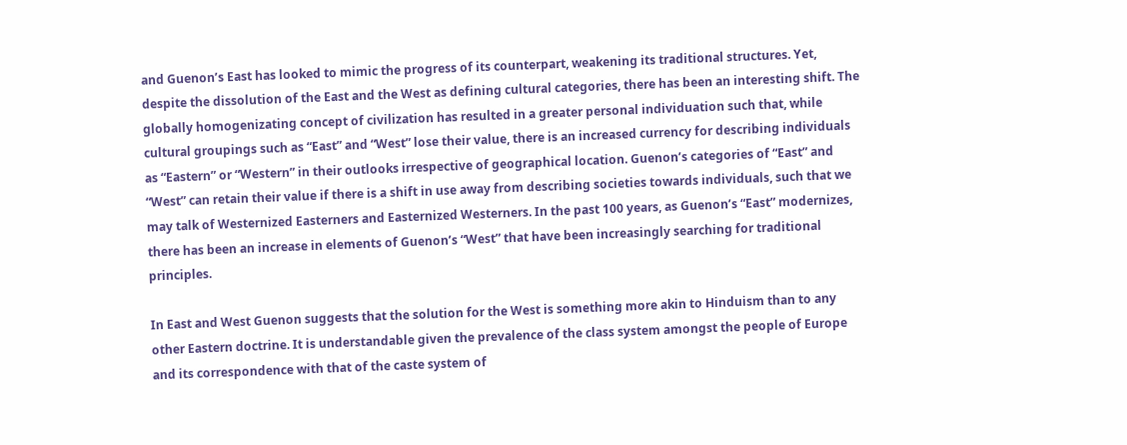and Guenon’s East has looked to mimic the progress of its counterpart, weakening its traditional structures. Yet, despite the dissolution of the East and the West as defining cultural categories, there has been an interesting shift. The globally homogenizating concept of civilization has resulted in a greater personal individuation such that, while cultural groupings such as “East” and “West” lose their value, there is an increased currency for describing individuals as “Eastern” or “Western” in their outlooks irrespective of geographical location. Guenon’s categories of “East” and “West” can retain their value if there is a shift in use away from describing societies towards individuals, such that we may talk of Westernized Easterners and Easternized Westerners. In the past 100 years, as Guenon’s “East” modernizes, there has been an increase in elements of Guenon’s “West” that have been increasingly searching for traditional principles.

In East and West Guenon suggests that the solution for the West is something more akin to Hinduism than to any other Eastern doctrine. It is understandable given the prevalence of the class system amongst the people of Europe and its correspondence with that of the caste system of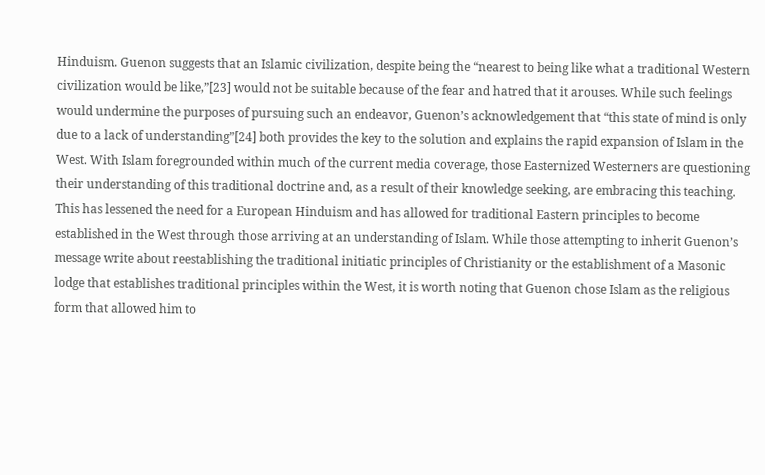Hinduism. Guenon suggests that an Islamic civilization, despite being the “nearest to being like what a traditional Western civilization would be like,”[23] would not be suitable because of the fear and hatred that it arouses. While such feelings would undermine the purposes of pursuing such an endeavor, Guenon’s acknowledgement that “this state of mind is only due to a lack of understanding”[24] both provides the key to the solution and explains the rapid expansion of Islam in the West. With Islam foregrounded within much of the current media coverage, those Easternized Westerners are questioning their understanding of this traditional doctrine and, as a result of their knowledge seeking, are embracing this teaching. This has lessened the need for a European Hinduism and has allowed for traditional Eastern principles to become established in the West through those arriving at an understanding of Islam. While those attempting to inherit Guenon’s message write about reestablishing the traditional initiatic principles of Christianity or the establishment of a Masonic lodge that establishes traditional principles within the West, it is worth noting that Guenon chose Islam as the religious form that allowed him to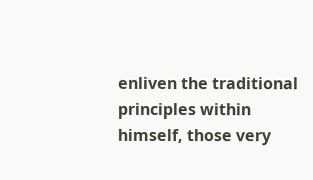enliven the traditional principles within himself, those very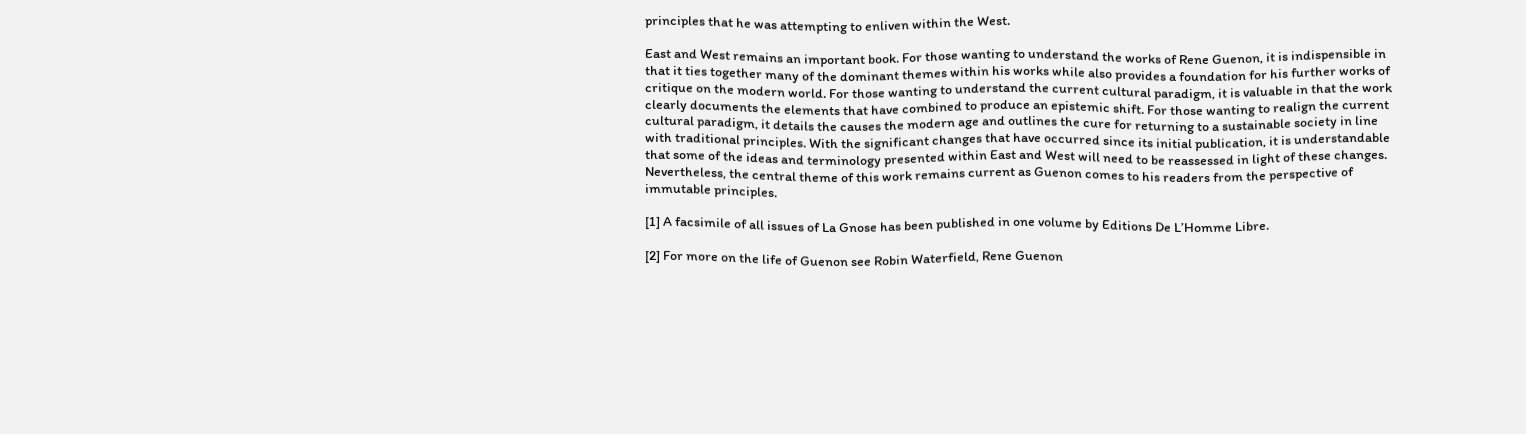principles that he was attempting to enliven within the West.

East and West remains an important book. For those wanting to understand the works of Rene Guenon, it is indispensible in that it ties together many of the dominant themes within his works while also provides a foundation for his further works of critique on the modern world. For those wanting to understand the current cultural paradigm, it is valuable in that the work clearly documents the elements that have combined to produce an epistemic shift. For those wanting to realign the current cultural paradigm, it details the causes the modern age and outlines the cure for returning to a sustainable society in line with traditional principles. With the significant changes that have occurred since its initial publication, it is understandable that some of the ideas and terminology presented within East and West will need to be reassessed in light of these changes. Nevertheless, the central theme of this work remains current as Guenon comes to his readers from the perspective of immutable principles.

[1] A facsimile of all issues of La Gnose has been published in one volume by Editions De L’Homme Libre.

[2] For more on the life of Guenon see Robin Waterfield, Rene Guenon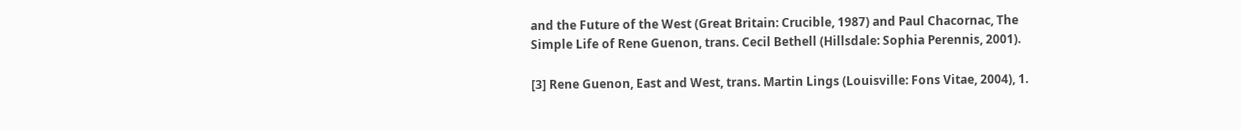and the Future of the West (Great Britain: Crucible, 1987) and Paul Chacornac, The Simple Life of Rene Guenon, trans. Cecil Bethell (Hillsdale: Sophia Perennis, 2001).

[3] Rene Guenon, East and West, trans. Martin Lings (Louisville: Fons Vitae, 2004), 1.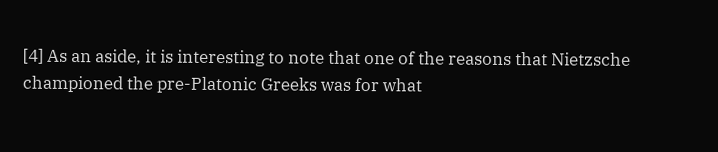[4] As an aside, it is interesting to note that one of the reasons that Nietzsche championed the pre-Platonic Greeks was for what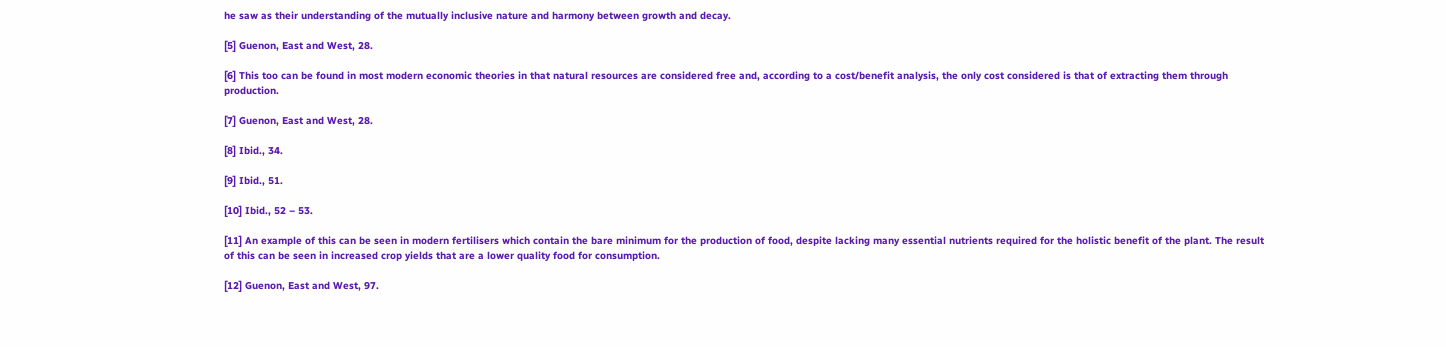he saw as their understanding of the mutually inclusive nature and harmony between growth and decay.

[5] Guenon, East and West, 28.

[6] This too can be found in most modern economic theories in that natural resources are considered free and, according to a cost/benefit analysis, the only cost considered is that of extracting them through production.

[7] Guenon, East and West, 28.

[8] Ibid., 34.

[9] Ibid., 51.

[10] Ibid., 52 – 53.

[11] An example of this can be seen in modern fertilisers which contain the bare minimum for the production of food, despite lacking many essential nutrients required for the holistic benefit of the plant. The result of this can be seen in increased crop yields that are a lower quality food for consumption.

[12] Guenon, East and West, 97.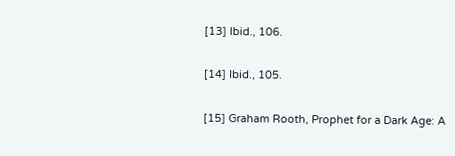[13] Ibid., 106.

[14] Ibid., 105.

[15] Graham Rooth, Prophet for a Dark Age: A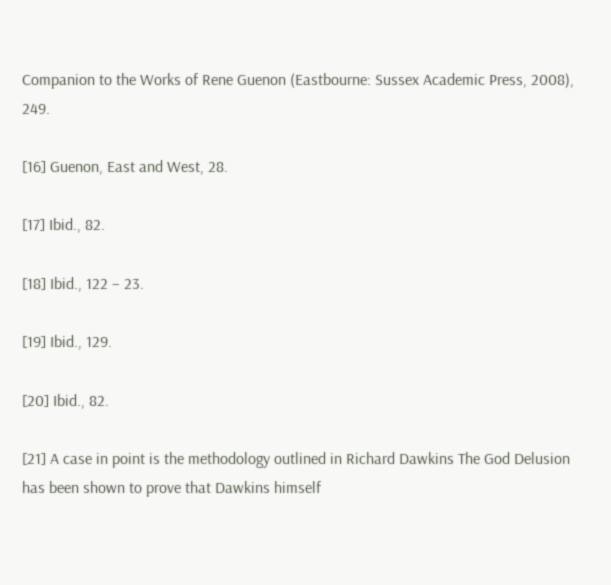Companion to the Works of Rene Guenon (Eastbourne: Sussex Academic Press, 2008), 249.

[16] Guenon, East and West, 28.

[17] Ibid., 82.

[18] Ibid., 122 – 23.

[19] Ibid., 129.

[20] Ibid., 82.

[21] A case in point is the methodology outlined in Richard Dawkins The God Delusion has been shown to prove that Dawkins himself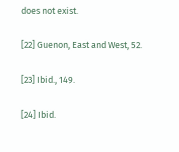does not exist.

[22] Guenon, East and West, 52.

[23] Ibid., 149.

[24] Ibid.